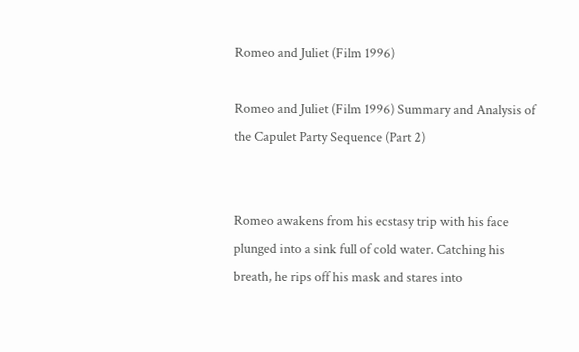Romeo and Juliet (Film 1996)

Romeo and Juliet (Film 1996) Summary and Analysis of the Capulet Party Sequence (Part 2)


Romeo awakens from his ecstasy trip with his face plunged into a sink full of cold water. Catching his breath, he rips off his mask and stares into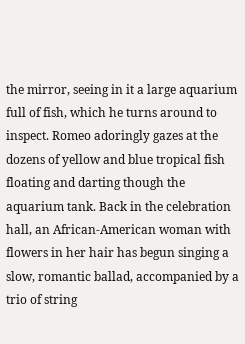the mirror, seeing in it a large aquarium full of fish, which he turns around to inspect. Romeo adoringly gazes at the dozens of yellow and blue tropical fish floating and darting though the aquarium tank. Back in the celebration hall, an African-American woman with flowers in her hair has begun singing a slow, romantic ballad, accompanied by a trio of string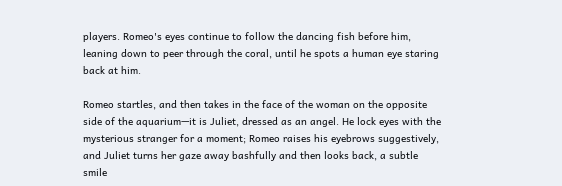players. Romeo's eyes continue to follow the dancing fish before him, leaning down to peer through the coral, until he spots a human eye staring back at him.

Romeo startles, and then takes in the face of the woman on the opposite side of the aquarium—it is Juliet, dressed as an angel. He lock eyes with the mysterious stranger for a moment; Romeo raises his eyebrows suggestively, and Juliet turns her gaze away bashfully and then looks back, a subtle smile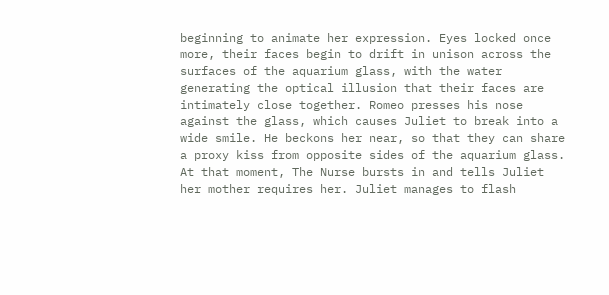beginning to animate her expression. Eyes locked once more, their faces begin to drift in unison across the surfaces of the aquarium glass, with the water generating the optical illusion that their faces are intimately close together. Romeo presses his nose against the glass, which causes Juliet to break into a wide smile. He beckons her near, so that they can share a proxy kiss from opposite sides of the aquarium glass. At that moment, The Nurse bursts in and tells Juliet her mother requires her. Juliet manages to flash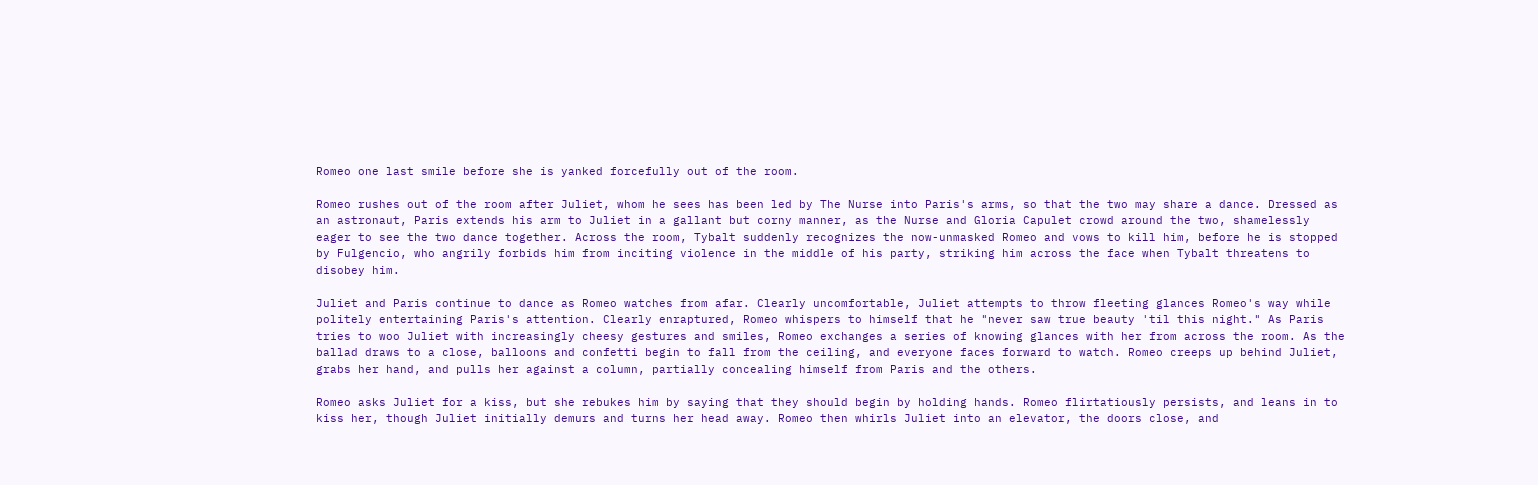Romeo one last smile before she is yanked forcefully out of the room.

Romeo rushes out of the room after Juliet, whom he sees has been led by The Nurse into Paris's arms, so that the two may share a dance. Dressed as an astronaut, Paris extends his arm to Juliet in a gallant but corny manner, as the Nurse and Gloria Capulet crowd around the two, shamelessly eager to see the two dance together. Across the room, Tybalt suddenly recognizes the now-unmasked Romeo and vows to kill him, before he is stopped by Fulgencio, who angrily forbids him from inciting violence in the middle of his party, striking him across the face when Tybalt threatens to disobey him.

Juliet and Paris continue to dance as Romeo watches from afar. Clearly uncomfortable, Juliet attempts to throw fleeting glances Romeo's way while politely entertaining Paris's attention. Clearly enraptured, Romeo whispers to himself that he "never saw true beauty 'til this night." As Paris tries to woo Juliet with increasingly cheesy gestures and smiles, Romeo exchanges a series of knowing glances with her from across the room. As the ballad draws to a close, balloons and confetti begin to fall from the ceiling, and everyone faces forward to watch. Romeo creeps up behind Juliet, grabs her hand, and pulls her against a column, partially concealing himself from Paris and the others.

Romeo asks Juliet for a kiss, but she rebukes him by saying that they should begin by holding hands. Romeo flirtatiously persists, and leans in to kiss her, though Juliet initially demurs and turns her head away. Romeo then whirls Juliet into an elevator, the doors close, and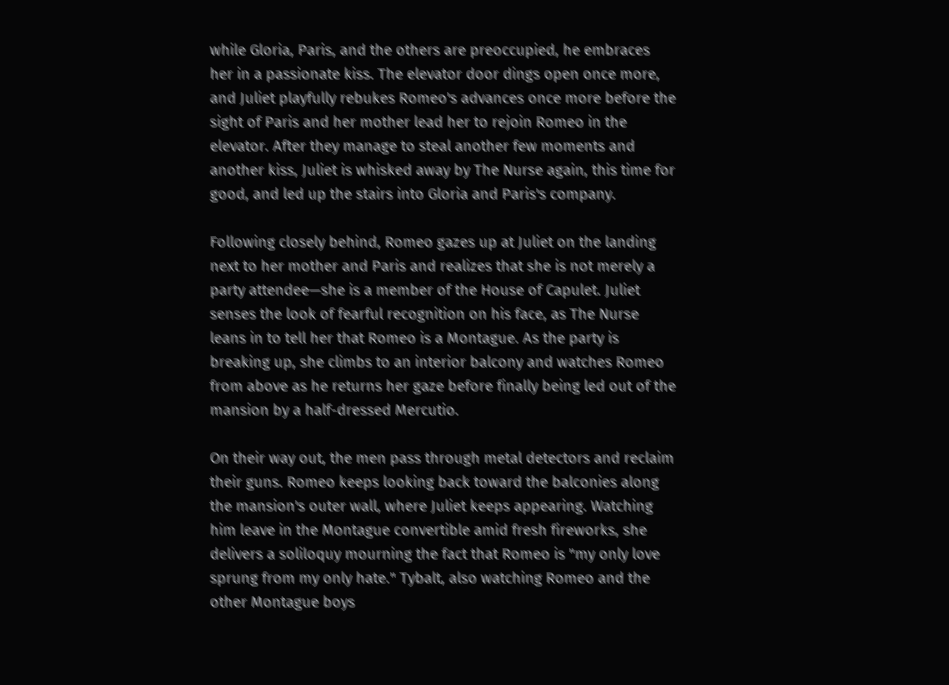while Gloria, Paris, and the others are preoccupied, he embraces her in a passionate kiss. The elevator door dings open once more, and Juliet playfully rebukes Romeo's advances once more before the sight of Paris and her mother lead her to rejoin Romeo in the elevator. After they manage to steal another few moments and another kiss, Juliet is whisked away by The Nurse again, this time for good, and led up the stairs into Gloria and Paris's company.

Following closely behind, Romeo gazes up at Juliet on the landing next to her mother and Paris and realizes that she is not merely a party attendee—she is a member of the House of Capulet. Juliet senses the look of fearful recognition on his face, as The Nurse leans in to tell her that Romeo is a Montague. As the party is breaking up, she climbs to an interior balcony and watches Romeo from above as he returns her gaze before finally being led out of the mansion by a half-dressed Mercutio.

On their way out, the men pass through metal detectors and reclaim their guns. Romeo keeps looking back toward the balconies along the mansion's outer wall, where Juliet keeps appearing. Watching him leave in the Montague convertible amid fresh fireworks, she delivers a soliloquy mourning the fact that Romeo is "my only love sprung from my only hate." Tybalt, also watching Romeo and the other Montague boys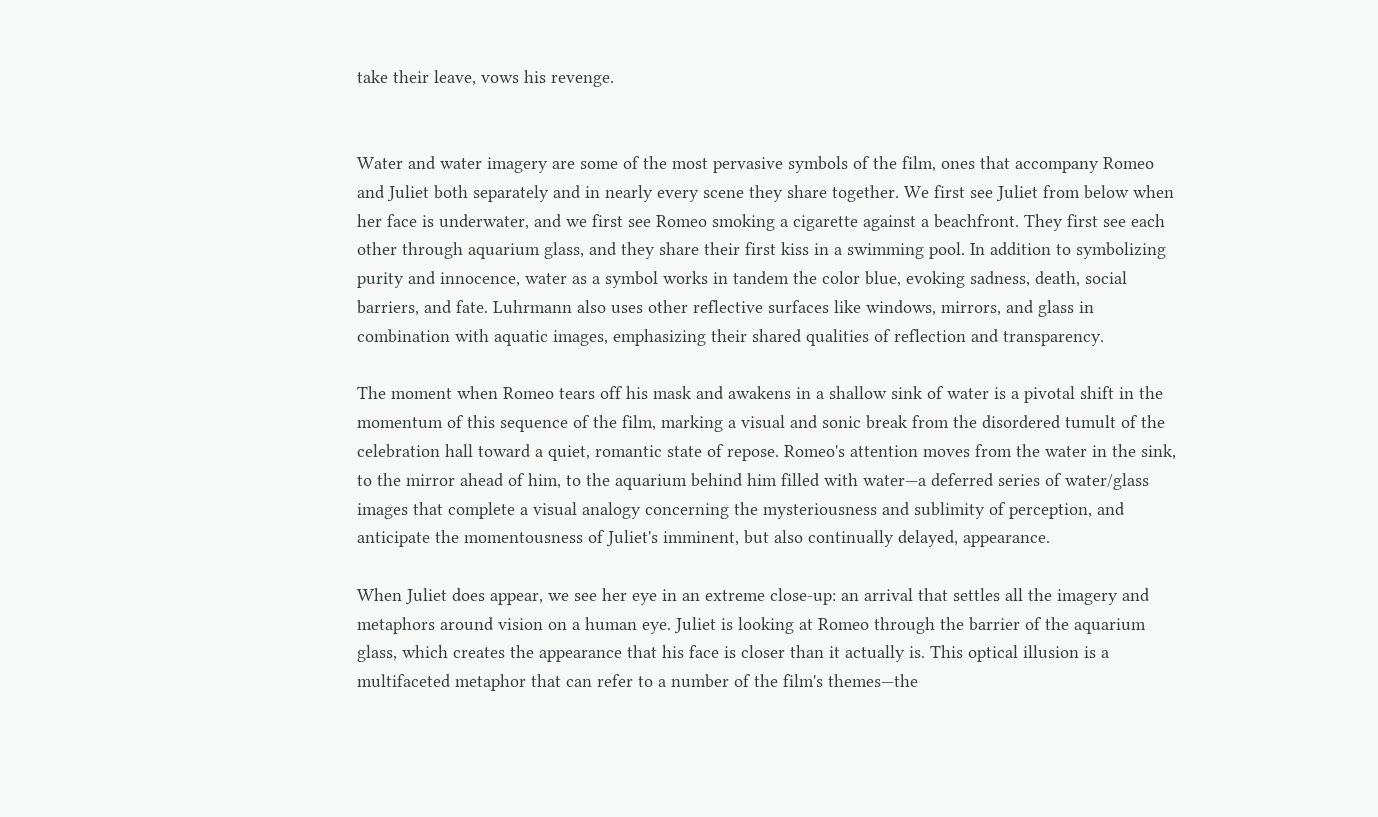take their leave, vows his revenge.


Water and water imagery are some of the most pervasive symbols of the film, ones that accompany Romeo and Juliet both separately and in nearly every scene they share together. We first see Juliet from below when her face is underwater, and we first see Romeo smoking a cigarette against a beachfront. They first see each other through aquarium glass, and they share their first kiss in a swimming pool. In addition to symbolizing purity and innocence, water as a symbol works in tandem the color blue, evoking sadness, death, social barriers, and fate. Luhrmann also uses other reflective surfaces like windows, mirrors, and glass in combination with aquatic images, emphasizing their shared qualities of reflection and transparency.

The moment when Romeo tears off his mask and awakens in a shallow sink of water is a pivotal shift in the momentum of this sequence of the film, marking a visual and sonic break from the disordered tumult of the celebration hall toward a quiet, romantic state of repose. Romeo's attention moves from the water in the sink, to the mirror ahead of him, to the aquarium behind him filled with water—a deferred series of water/glass images that complete a visual analogy concerning the mysteriousness and sublimity of perception, and anticipate the momentousness of Juliet's imminent, but also continually delayed, appearance.

When Juliet does appear, we see her eye in an extreme close-up: an arrival that settles all the imagery and metaphors around vision on a human eye. Juliet is looking at Romeo through the barrier of the aquarium glass, which creates the appearance that his face is closer than it actually is. This optical illusion is a multifaceted metaphor that can refer to a number of the film's themes—the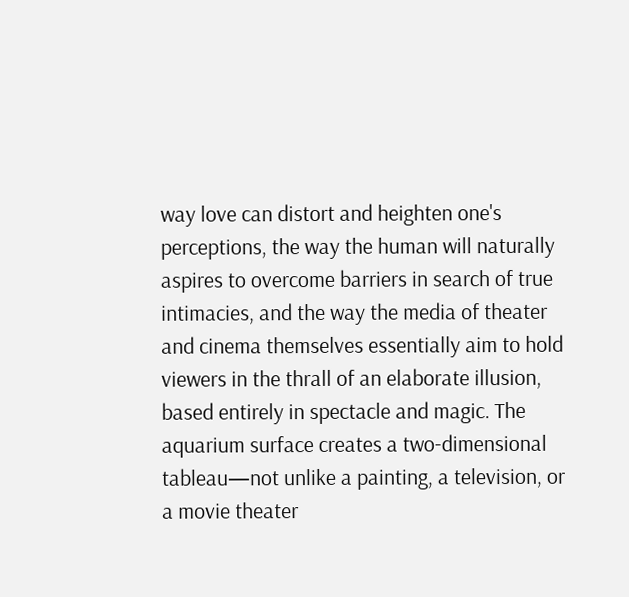way love can distort and heighten one's perceptions, the way the human will naturally aspires to overcome barriers in search of true intimacies, and the way the media of theater and cinema themselves essentially aim to hold viewers in the thrall of an elaborate illusion, based entirely in spectacle and magic. The aquarium surface creates a two-dimensional tableau—not unlike a painting, a television, or a movie theater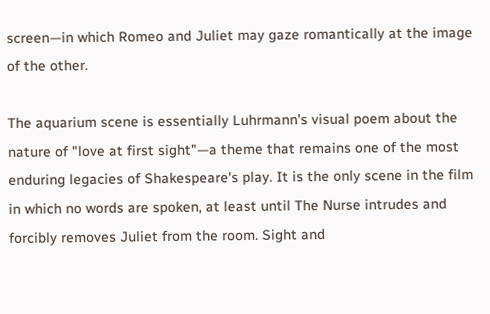screen—in which Romeo and Juliet may gaze romantically at the image of the other.

The aquarium scene is essentially Luhrmann's visual poem about the nature of "love at first sight"—a theme that remains one of the most enduring legacies of Shakespeare's play. It is the only scene in the film in which no words are spoken, at least until The Nurse intrudes and forcibly removes Juliet from the room. Sight and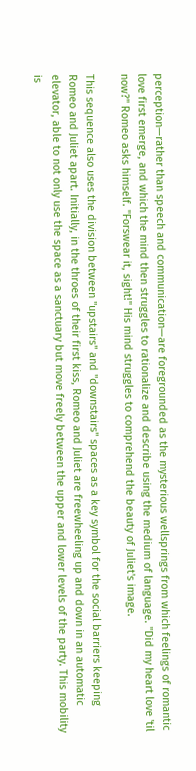perception—rather than speech and communication—are foregrounded as the mysterious wellsprings from which feelings of romantic love first emerge, and which the mind then struggles to rationalize and describe using the medium of language. "Did my heart love 'til now?" Romeo asks himself. "Forswear it, sight!" His mind struggles to comprehend the beauty of Juliet's image.

This sequence also uses the division between "upstairs" and "downstairs" spaces as a key symbol for the social barriers keeping Romeo and Juliet apart. Initially, in the throes of their first kiss, Romeo and Juliet are freewheeling up and down in an automatic elevator, able to not only use the space as a sanctuary but move freely between the upper and lower levels of the party. This mobility is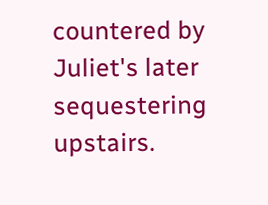countered by Juliet's later sequestering upstairs.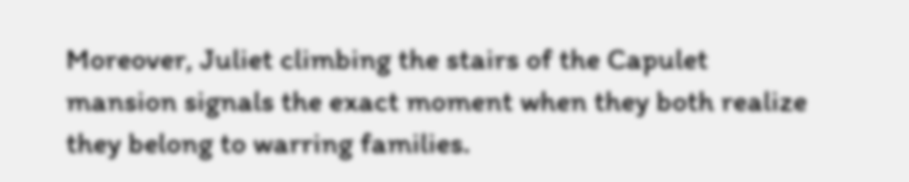Moreover, Juliet climbing the stairs of the Capulet mansion signals the exact moment when they both realize they belong to warring families.